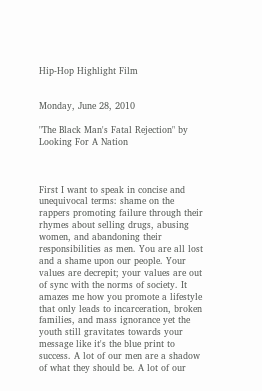Hip-Hop Highlight Film


Monday, June 28, 2010

"The Black Man's Fatal Rejection" by Looking For A Nation



First I want to speak in concise and unequivocal terms: shame on the rappers promoting failure through their rhymes about selling drugs, abusing women, and abandoning their responsibilities as men. You are all lost and a shame upon our people. Your values are decrepit; your values are out of sync with the norms of society. It amazes me how you promote a lifestyle that only leads to incarceration, broken families, and mass ignorance yet the youth still gravitates towards your message like it's the blue print to success. A lot of our men are a shadow of what they should be. A lot of our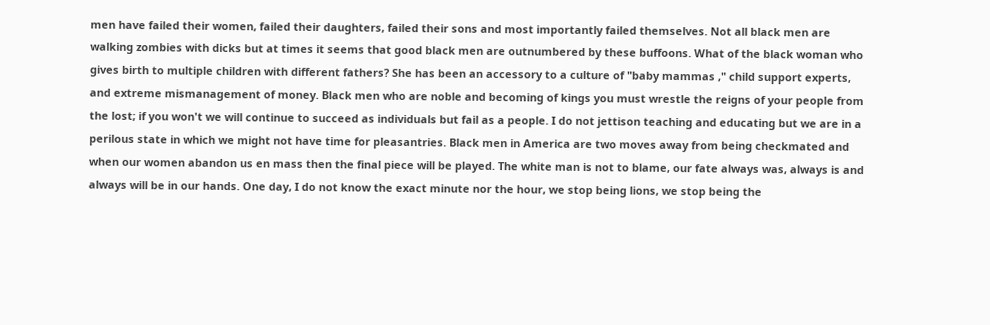men have failed their women, failed their daughters, failed their sons and most importantly failed themselves. Not all black men are walking zombies with dicks but at times it seems that good black men are outnumbered by these buffoons. What of the black woman who gives birth to multiple children with different fathers? She has been an accessory to a culture of "baby mammas ," child support experts, and extreme mismanagement of money. Black men who are noble and becoming of kings you must wrestle the reigns of your people from the lost; if you won't we will continue to succeed as individuals but fail as a people. I do not jettison teaching and educating but we are in a perilous state in which we might not have time for pleasantries. Black men in America are two moves away from being checkmated and when our women abandon us en mass then the final piece will be played. The white man is not to blame, our fate always was, always is and always will be in our hands. One day, I do not know the exact minute nor the hour, we stop being lions, we stop being the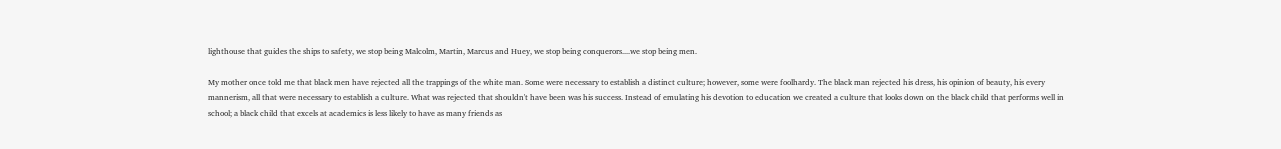lighthouse that guides the ships to safety, we stop being Malcolm, Martin, Marcus and Huey, we stop being conquerors....we stop being men.

My mother once told me that black men have rejected all the trappings of the white man. Some were necessary to establish a distinct culture; however, some were foolhardy. The black man rejected his dress, his opinion of beauty, his every mannerism, all that were necessary to establish a culture. What was rejected that shouldn't have been was his success. Instead of emulating his devotion to education we created a culture that looks down on the black child that performs well in school; a black child that excels at academics is less likely to have as many friends as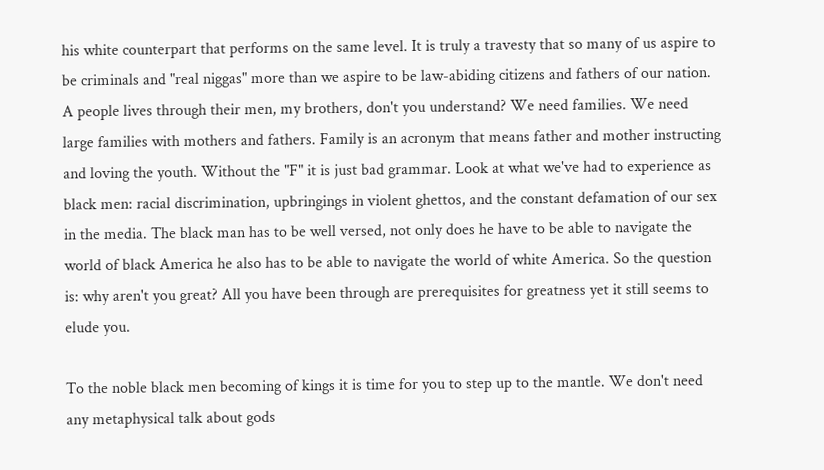his white counterpart that performs on the same level. It is truly a travesty that so many of us aspire to be criminals and "real niggas" more than we aspire to be law-abiding citizens and fathers of our nation. A people lives through their men, my brothers, don't you understand? We need families. We need large families with mothers and fathers. Family is an acronym that means father and mother instructing and loving the youth. Without the "F" it is just bad grammar. Look at what we've had to experience as black men: racial discrimination, upbringings in violent ghettos, and the constant defamation of our sex in the media. The black man has to be well versed, not only does he have to be able to navigate the world of black America he also has to be able to navigate the world of white America. So the question is: why aren't you great? All you have been through are prerequisites for greatness yet it still seems to elude you.

To the noble black men becoming of kings it is time for you to step up to the mantle. We don't need any metaphysical talk about gods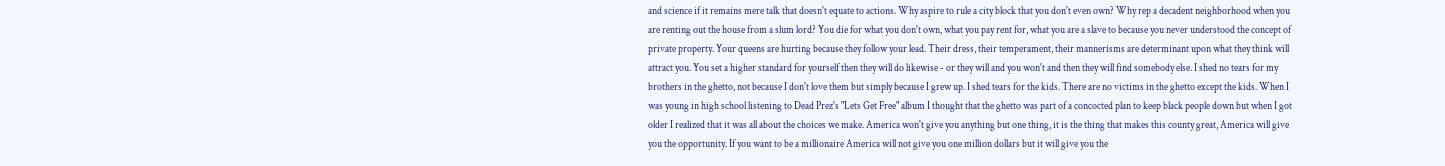and science if it remains mere talk that doesn't equate to actions. Why aspire to rule a city block that you don't even own? Why rep a decadent neighborhood when you are renting out the house from a slum lord? You die for what you don't own, what you pay rent for, what you are a slave to because you never understood the concept of private property. Your queens are hurting because they follow your lead. Their dress, their temperament, their mannerisms are determinant upon what they think will attract you. You set a higher standard for yourself then they will do likewise - or they will and you won't and then they will find somebody else. I shed no tears for my brothers in the ghetto, not because I don't love them but simply because I grew up. I shed tears for the kids. There are no victims in the ghetto except the kids. When I was young in high school listening to Dead Prez's "Lets Get Free" album I thought that the ghetto was part of a concocted plan to keep black people down but when I got older I realized that it was all about the choices we make. America won't give you anything but one thing, it is the thing that makes this county great, America will give you the opportunity. If you want to be a millionaire America will not give you one million dollars but it will give you the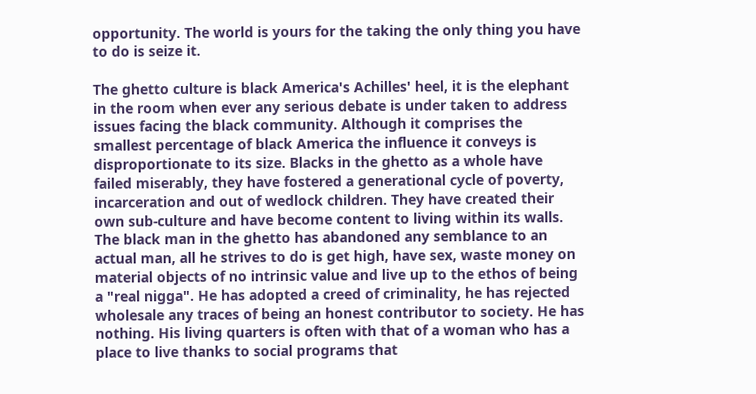opportunity. The world is yours for the taking the only thing you have to do is seize it.

The ghetto culture is black America's Achilles' heel, it is the elephant in the room when ever any serious debate is under taken to address issues facing the black community. Although it comprises the smallest percentage of black America the influence it conveys is disproportionate to its size. Blacks in the ghetto as a whole have failed miserably, they have fostered a generational cycle of poverty, incarceration and out of wedlock children. They have created their own sub-culture and have become content to living within its walls. The black man in the ghetto has abandoned any semblance to an actual man, all he strives to do is get high, have sex, waste money on material objects of no intrinsic value and live up to the ethos of being a "real nigga". He has adopted a creed of criminality, he has rejected wholesale any traces of being an honest contributor to society. He has nothing. His living quarters is often with that of a woman who has a place to live thanks to social programs that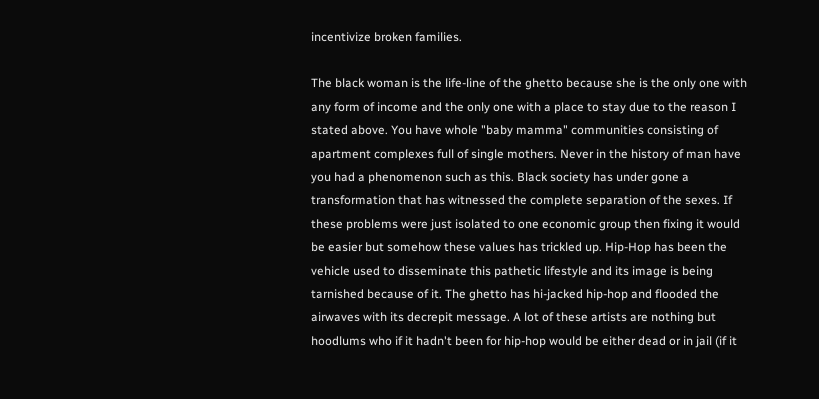incentivize broken families.

The black woman is the life-line of the ghetto because she is the only one with any form of income and the only one with a place to stay due to the reason I stated above. You have whole "baby mamma" communities consisting of apartment complexes full of single mothers. Never in the history of man have you had a phenomenon such as this. Black society has under gone a transformation that has witnessed the complete separation of the sexes. If these problems were just isolated to one economic group then fixing it would be easier but somehow these values has trickled up. Hip-Hop has been the vehicle used to disseminate this pathetic lifestyle and its image is being tarnished because of it. The ghetto has hi-jacked hip-hop and flooded the airwaves with its decrepit message. A lot of these artists are nothing but hoodlums who if it hadn't been for hip-hop would be either dead or in jail (if it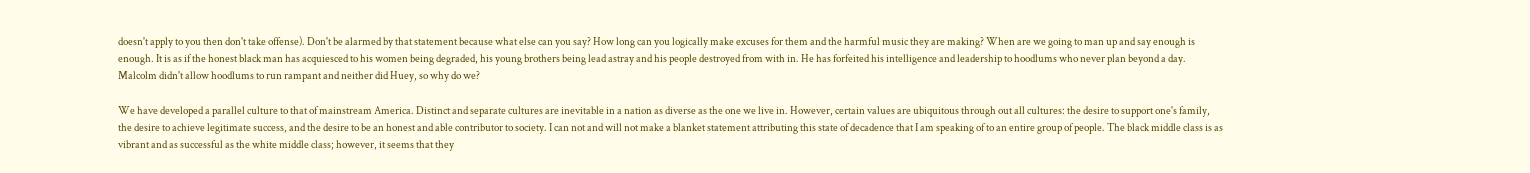doesn't apply to you then don't take offense). Don't be alarmed by that statement because what else can you say? How long can you logically make excuses for them and the harmful music they are making? When are we going to man up and say enough is enough. It is as if the honest black man has acquiesced to his women being degraded, his young brothers being lead astray and his people destroyed from with in. He has forfeited his intelligence and leadership to hoodlums who never plan beyond a day. Malcolm didn't allow hoodlums to run rampant and neither did Huey, so why do we?

We have developed a parallel culture to that of mainstream America. Distinct and separate cultures are inevitable in a nation as diverse as the one we live in. However, certain values are ubiquitous through out all cultures: the desire to support one's family, the desire to achieve legitimate success, and the desire to be an honest and able contributor to society. I can not and will not make a blanket statement attributing this state of decadence that I am speaking of to an entire group of people. The black middle class is as vibrant and as successful as the white middle class; however, it seems that they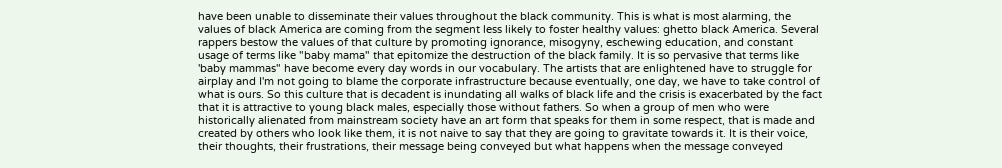have been unable to disseminate their values throughout the black community. This is what is most alarming, the values of black America are coming from the segment less likely to foster healthy values: ghetto black America. Several rappers bestow the values of that culture by promoting ignorance, misogyny, eschewing education, and constant usage of terms like "baby mama" that epitomize the destruction of the black family. It is so pervasive that terms like 'baby mammas" have become every day words in our vocabulary. The artists that are enlightened have to struggle for airplay and I'm not going to blame the corporate infrastructure because eventually, one day, we have to take control of what is ours. So this culture that is decadent is inundating all walks of black life and the crisis is exacerbated by the fact that it is attractive to young black males, especially those without fathers. So when a group of men who were historically alienated from mainstream society have an art form that speaks for them in some respect, that is made and created by others who look like them, it is not naive to say that they are going to gravitate towards it. It is their voice, their thoughts, their frustrations, their message being conveyed but what happens when the message conveyed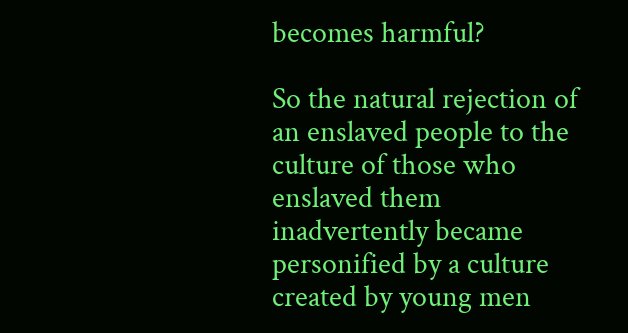becomes harmful?

So the natural rejection of an enslaved people to the culture of those who enslaved them inadvertently became personified by a culture created by young men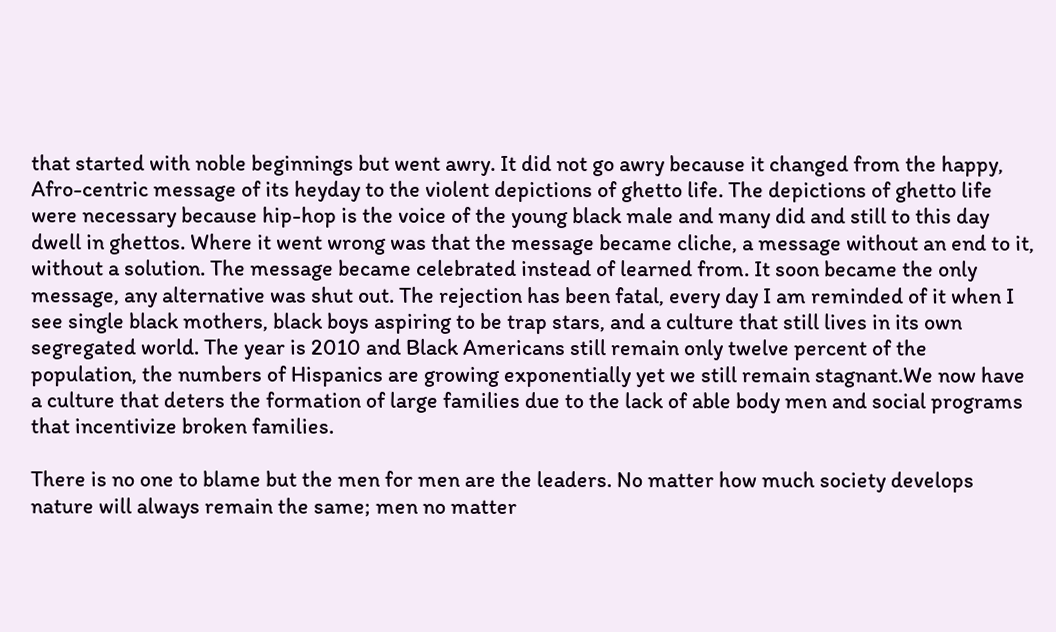that started with noble beginnings but went awry. It did not go awry because it changed from the happy, Afro-centric message of its heyday to the violent depictions of ghetto life. The depictions of ghetto life were necessary because hip-hop is the voice of the young black male and many did and still to this day dwell in ghettos. Where it went wrong was that the message became cliche, a message without an end to it, without a solution. The message became celebrated instead of learned from. It soon became the only message, any alternative was shut out. The rejection has been fatal, every day I am reminded of it when I see single black mothers, black boys aspiring to be trap stars, and a culture that still lives in its own segregated world. The year is 2010 and Black Americans still remain only twelve percent of the population, the numbers of Hispanics are growing exponentially yet we still remain stagnant.We now have a culture that deters the formation of large families due to the lack of able body men and social programs that incentivize broken families.

There is no one to blame but the men for men are the leaders. No matter how much society develops nature will always remain the same; men no matter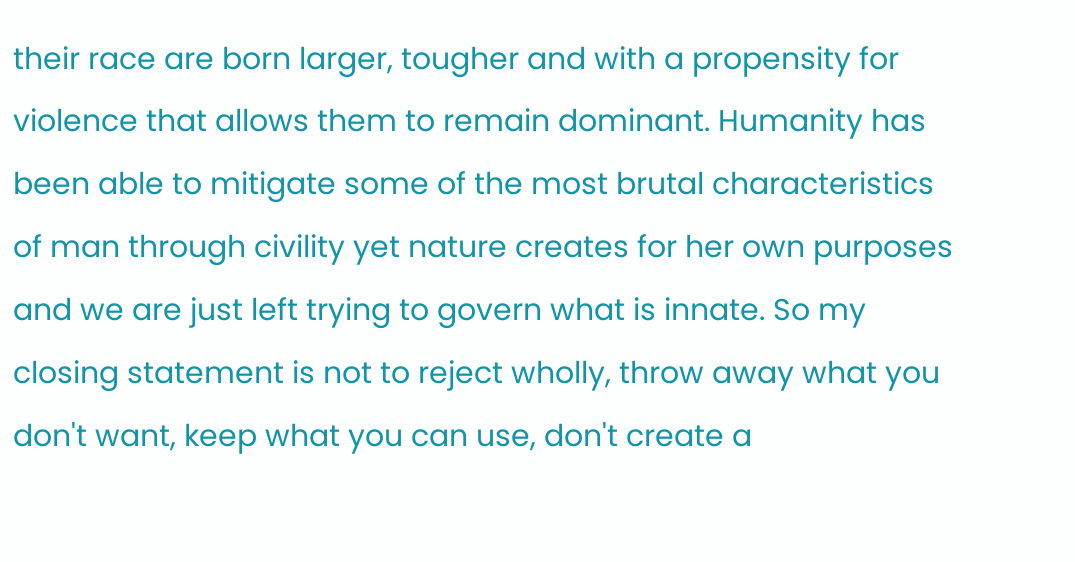their race are born larger, tougher and with a propensity for violence that allows them to remain dominant. Humanity has been able to mitigate some of the most brutal characteristics of man through civility yet nature creates for her own purposes and we are just left trying to govern what is innate. So my closing statement is not to reject wholly, throw away what you don't want, keep what you can use, don't create a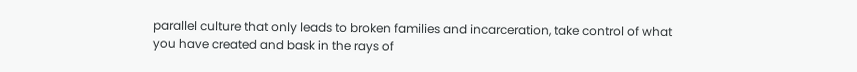parallel culture that only leads to broken families and incarceration, take control of what you have created and bask in the rays of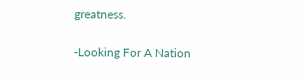greatness.

-Looking For A Nation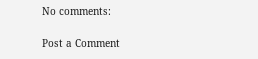No comments:

Post a Comment